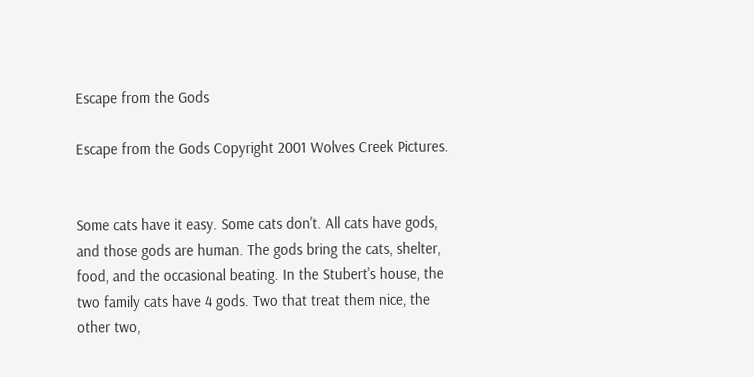Escape from the Gods

Escape from the Gods Copyright 2001 Wolves Creek Pictures.


Some cats have it easy. Some cats don't. All cats have gods, and those gods are human. The gods bring the cats, shelter, food, and the occasional beating. In the Stubert's house, the two family cats have 4 gods. Two that treat them nice, the other two,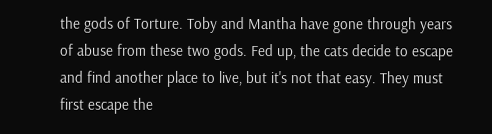the gods of Torture. Toby and Mantha have gone through years of abuse from these two gods. Fed up, the cats decide to escape and find another place to live, but it's not that easy. They must first escape the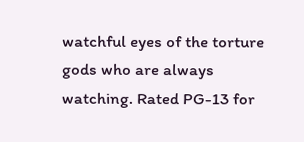watchful eyes of the torture gods who are always watching. Rated PG-13 for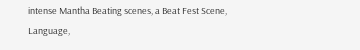intense Mantha Beating scenes, a Beat Fest Scene, Language,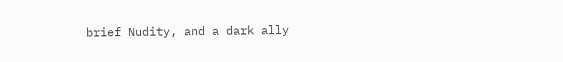brief Nudity, and a dark ally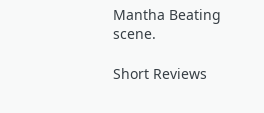Mantha Beating scene.

Short Reviews